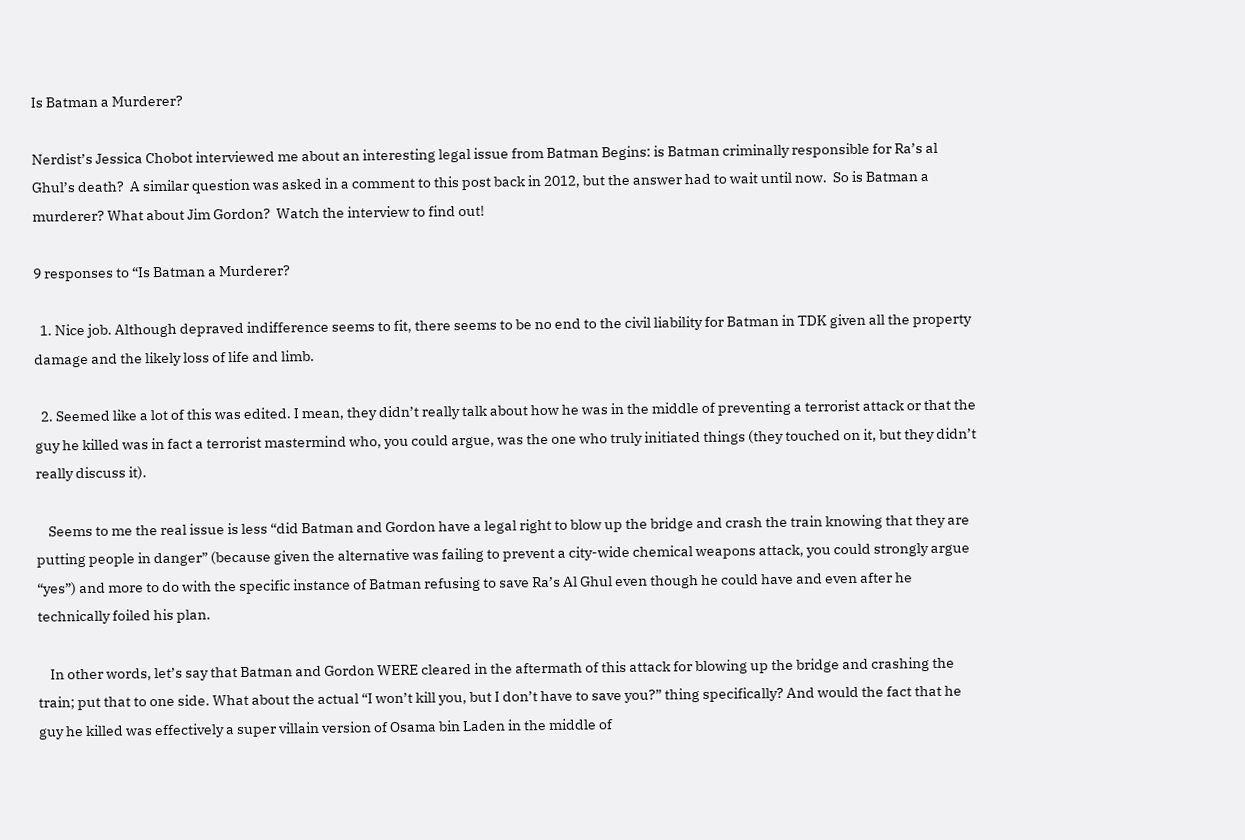Is Batman a Murderer?

Nerdist’s Jessica Chobot interviewed me about an interesting legal issue from Batman Begins: is Batman criminally responsible for Ra’s al Ghul’s death?  A similar question was asked in a comment to this post back in 2012, but the answer had to wait until now.  So is Batman a murderer? What about Jim Gordon?  Watch the interview to find out!

9 responses to “Is Batman a Murderer?

  1. Nice job. Although depraved indifference seems to fit, there seems to be no end to the civil liability for Batman in TDK given all the property damage and the likely loss of life and limb.

  2. Seemed like a lot of this was edited. I mean, they didn’t really talk about how he was in the middle of preventing a terrorist attack or that the guy he killed was in fact a terrorist mastermind who, you could argue, was the one who truly initiated things (they touched on it, but they didn’t really discuss it).

    Seems to me the real issue is less “did Batman and Gordon have a legal right to blow up the bridge and crash the train knowing that they are putting people in danger” (because given the alternative was failing to prevent a city-wide chemical weapons attack, you could strongly argue “yes”) and more to do with the specific instance of Batman refusing to save Ra’s Al Ghul even though he could have and even after he technically foiled his plan.

    In other words, let’s say that Batman and Gordon WERE cleared in the aftermath of this attack for blowing up the bridge and crashing the train; put that to one side. What about the actual “I won’t kill you, but I don’t have to save you?” thing specifically? And would the fact that he guy he killed was effectively a super villain version of Osama bin Laden in the middle of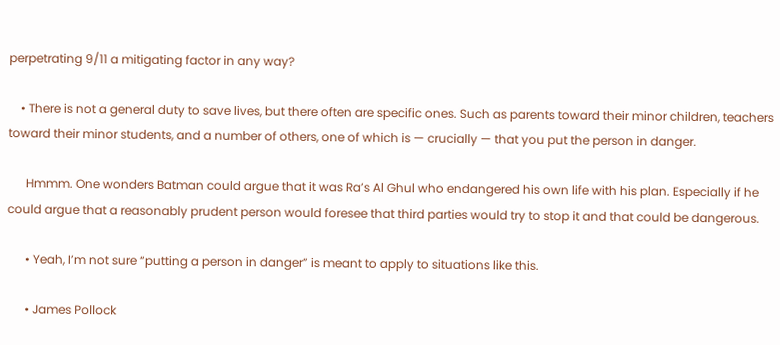perpetrating 9/11 a mitigating factor in any way?

    • There is not a general duty to save lives, but there often are specific ones. Such as parents toward their minor children, teachers toward their minor students, and a number of others, one of which is — crucially — that you put the person in danger.

      Hmmm. One wonders Batman could argue that it was Ra’s Al Ghul who endangered his own life with his plan. Especially if he could argue that a reasonably prudent person would foresee that third parties would try to stop it and that could be dangerous.

      • Yeah, I’m not sure “putting a person in danger” is meant to apply to situations like this.

      • James Pollock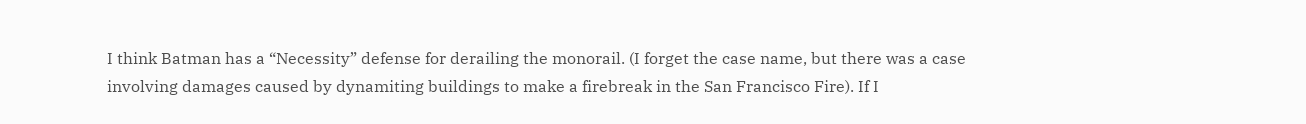I think Batman has a “Necessity” defense for derailing the monorail. (I forget the case name, but there was a case involving damages caused by dynamiting buildings to make a firebreak in the San Francisco Fire). If I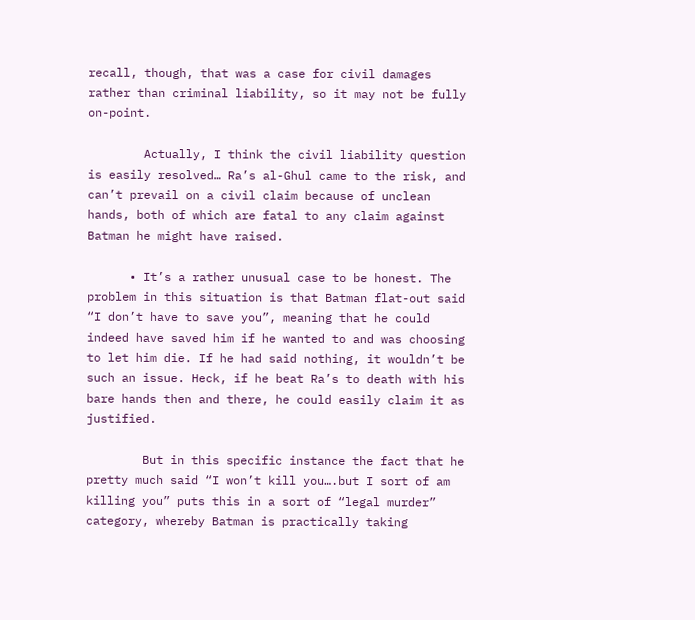recall, though, that was a case for civil damages rather than criminal liability, so it may not be fully on-point.

        Actually, I think the civil liability question is easily resolved… Ra’s al-Ghul came to the risk, and can’t prevail on a civil claim because of unclean hands, both of which are fatal to any claim against Batman he might have raised.

      • It’s a rather unusual case to be honest. The problem in this situation is that Batman flat-out said “I don’t have to save you”, meaning that he could indeed have saved him if he wanted to and was choosing to let him die. If he had said nothing, it wouldn’t be such an issue. Heck, if he beat Ra’s to death with his bare hands then and there, he could easily claim it as justified.

        But in this specific instance the fact that he pretty much said “I won’t kill you….but I sort of am killing you” puts this in a sort of “legal murder” category, whereby Batman is practically taking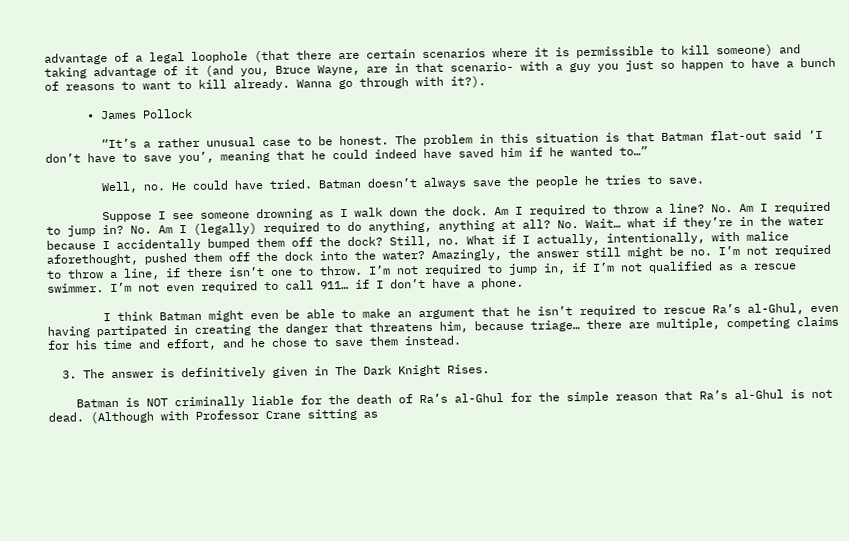advantage of a legal loophole (that there are certain scenarios where it is permissible to kill someone) and taking advantage of it (and you, Bruce Wayne, are in that scenario- with a guy you just so happen to have a bunch of reasons to want to kill already. Wanna go through with it?).

      • James Pollock

        “It’s a rather unusual case to be honest. The problem in this situation is that Batman flat-out said ‘I don’t have to save you’, meaning that he could indeed have saved him if he wanted to…”

        Well, no. He could have tried. Batman doesn’t always save the people he tries to save.

        Suppose I see someone drowning as I walk down the dock. Am I required to throw a line? No. Am I required to jump in? No. Am I (legally) required to do anything, anything at all? No. Wait… what if they’re in the water because I accidentally bumped them off the dock? Still, no. What if I actually, intentionally, with malice aforethought, pushed them off the dock into the water? Amazingly, the answer still might be no. I’m not required to throw a line, if there isn’t one to throw. I’m not required to jump in, if I’m not qualified as a rescue swimmer. I’m not even required to call 911… if I don’t have a phone.

        I think Batman might even be able to make an argument that he isn’t required to rescue Ra’s al-Ghul, even having partipated in creating the danger that threatens him, because triage… there are multiple, competing claims for his time and effort, and he chose to save them instead.

  3. The answer is definitively given in The Dark Knight Rises.

    Batman is NOT criminally liable for the death of Ra’s al-Ghul for the simple reason that Ra’s al-Ghul is not dead. (Although with Professor Crane sitting as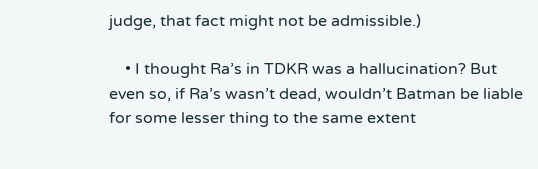judge, that fact might not be admissible.)

    • I thought Ra’s in TDKR was a hallucination? But even so, if Ra’s wasn’t dead, wouldn’t Batman be liable for some lesser thing to the same extent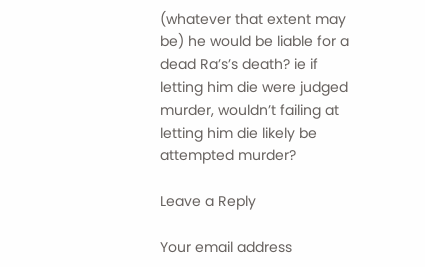(whatever that extent may be) he would be liable for a dead Ra’s’s death? ie if letting him die were judged murder, wouldn’t failing at letting him die likely be attempted murder?

Leave a Reply

Your email address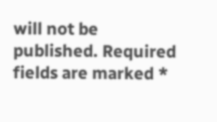will not be published. Required fields are marked *